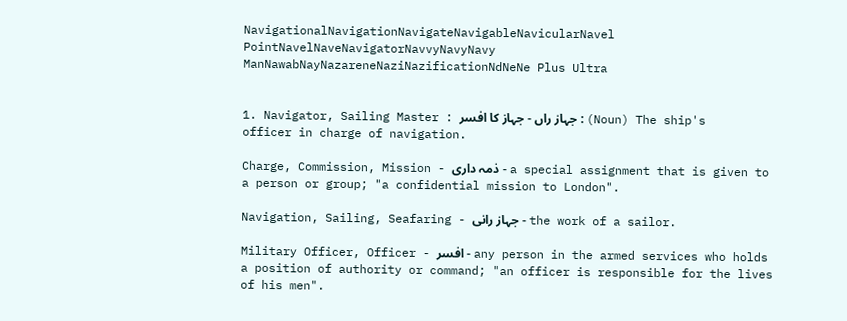NavigationalNavigationNavigateNavigableNavicularNavel PointNavelNaveNavigatorNavvyNavyNavy ManNawabNayNazareneNaziNazificationNdNeNe Plus Ultra


1. Navigator, Sailing Master : جہاز راں - جہاز کا افسر : (Noun) The ship's officer in charge of navigation.

Charge, Commission, Mission - ذمہ داری - a special assignment that is given to a person or group; "a confidential mission to London".

Navigation, Sailing, Seafaring - جہاز رانی - the work of a sailor.

Military Officer, Officer - افسر - any person in the armed services who holds a position of authority or command; "an officer is responsible for the lives of his men".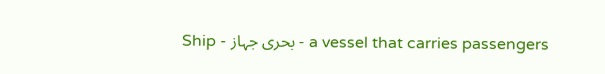Ship - بحری جہاز - a vessel that carries passengers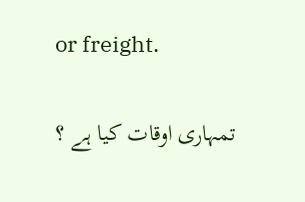or freight.

تمہاری اوقات کیا ہے ؟